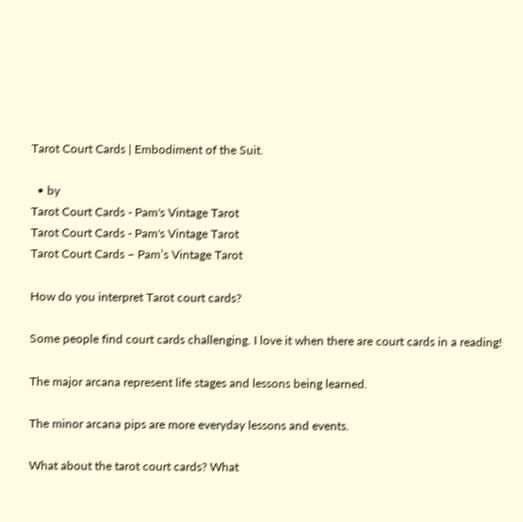Tarot Court Cards | Embodiment of the Suit.

  • by
Tarot Court Cards - Pam's Vintage Tarot
Tarot Court Cards - Pam's Vintage Tarot
Tarot Court Cards – Pam’s Vintage Tarot

How do you interpret Tarot court cards?

Some people find court cards challenging. I love it when there are court cards in a reading!

The major arcana represent life stages and lessons being learned.

The minor arcana pips are more everyday lessons and events.

What about the tarot court cards? What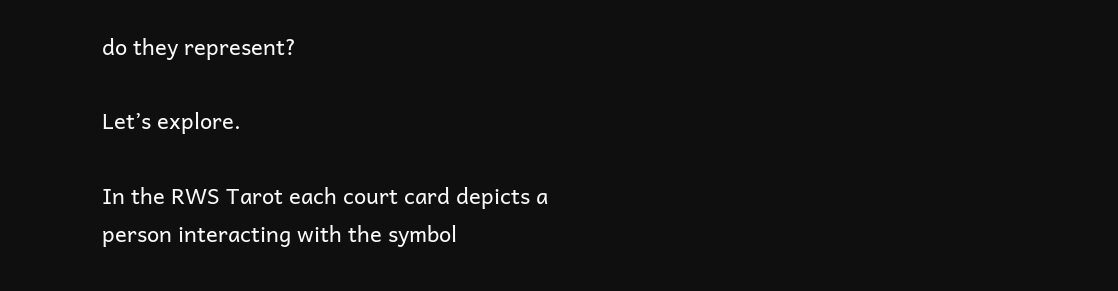do they represent?

Let’s explore.

In the RWS Tarot each court card depicts a person interacting with the symbol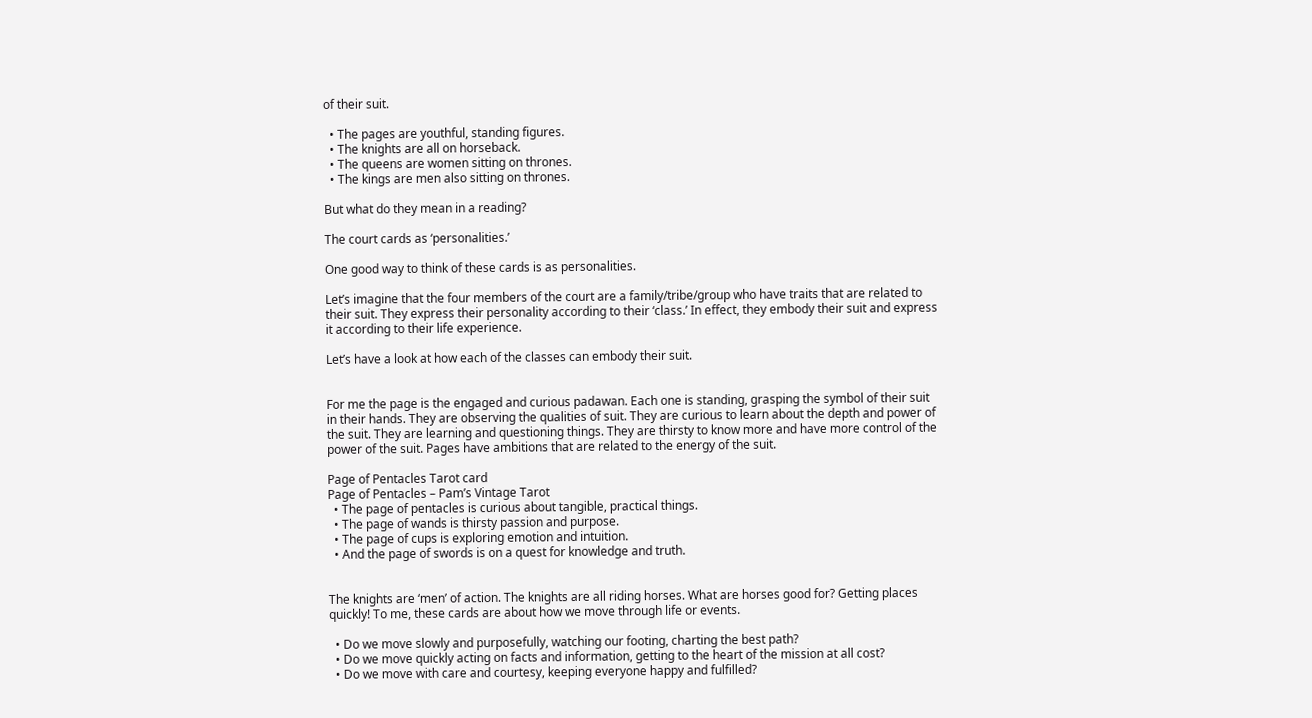of their suit.

  • The pages are youthful, standing figures.
  • The knights are all on horseback.
  • The queens are women sitting on thrones.
  • The kings are men also sitting on thrones.

But what do they mean in a reading?

The court cards as ‘personalities.’

One good way to think of these cards is as personalities.

Let’s imagine that the four members of the court are a family/tribe/group who have traits that are related to their suit. They express their personality according to their ‘class.’ In effect, they embody their suit and express it according to their life experience.

Let’s have a look at how each of the classes can embody their suit.


For me the page is the engaged and curious padawan. Each one is standing, grasping the symbol of their suit in their hands. They are observing the qualities of suit. They are curious to learn about the depth and power of the suit. They are learning and questioning things. They are thirsty to know more and have more control of the power of the suit. Pages have ambitions that are related to the energy of the suit.

Page of Pentacles Tarot card
Page of Pentacles – Pam’s Vintage Tarot
  • The page of pentacles is curious about tangible, practical things.
  • The page of wands is thirsty passion and purpose.
  • The page of cups is exploring emotion and intuition.
  • And the page of swords is on a quest for knowledge and truth.


The knights are ‘men’ of action. The knights are all riding horses. What are horses good for? Getting places quickly! To me, these cards are about how we move through life or events.

  • Do we move slowly and purposefully, watching our footing, charting the best path?
  • Do we move quickly acting on facts and information, getting to the heart of the mission at all cost?
  • Do we move with care and courtesy, keeping everyone happy and fulfilled?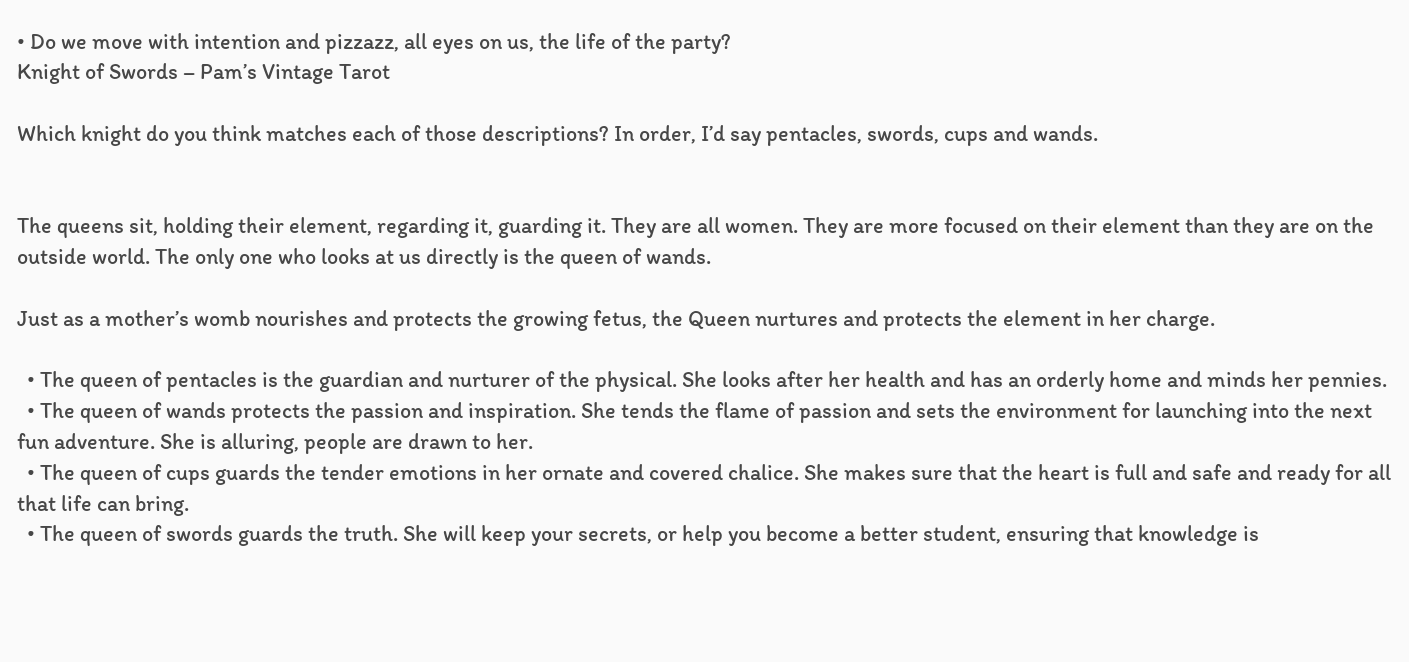• Do we move with intention and pizzazz, all eyes on us, the life of the party?
Knight of Swords – Pam’s Vintage Tarot

Which knight do you think matches each of those descriptions? In order, I’d say pentacles, swords, cups and wands.


The queens sit, holding their element, regarding it, guarding it. They are all women. They are more focused on their element than they are on the outside world. The only one who looks at us directly is the queen of wands.

Just as a mother’s womb nourishes and protects the growing fetus, the Queen nurtures and protects the element in her charge.

  • The queen of pentacles is the guardian and nurturer of the physical. She looks after her health and has an orderly home and minds her pennies.
  • The queen of wands protects the passion and inspiration. She tends the flame of passion and sets the environment for launching into the next fun adventure. She is alluring, people are drawn to her.
  • The queen of cups guards the tender emotions in her ornate and covered chalice. She makes sure that the heart is full and safe and ready for all that life can bring.
  • The queen of swords guards the truth. She will keep your secrets, or help you become a better student, ensuring that knowledge is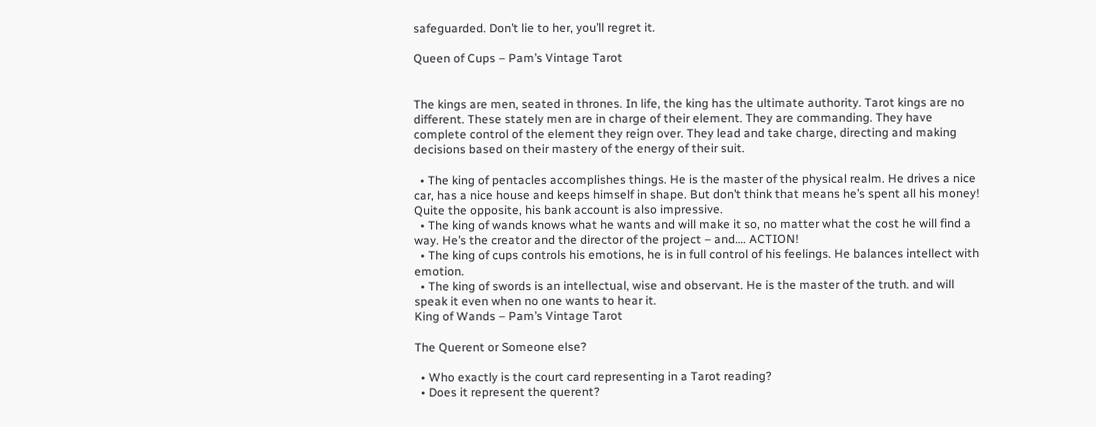safeguarded. Don’t lie to her, you’ll regret it.

Queen of Cups – Pam’s Vintage Tarot


The kings are men, seated in thrones. In life, the king has the ultimate authority. Tarot kings are no different. These stately men are in charge of their element. They are commanding. They have complete control of the element they reign over. They lead and take charge, directing and making decisions based on their mastery of the energy of their suit.

  • The king of pentacles accomplishes things. He is the master of the physical realm. He drives a nice car, has a nice house and keeps himself in shape. But don’t think that means he’s spent all his money! Quite the opposite, his bank account is also impressive.
  • The king of wands knows what he wants and will make it so, no matter what the cost he will find a way. He’s the creator and the director of the project – and…. ACTION!
  • The king of cups controls his emotions, he is in full control of his feelings. He balances intellect with emotion.
  • The king of swords is an intellectual, wise and observant. He is the master of the truth. and will speak it even when no one wants to hear it.
King of Wands – Pam’s Vintage Tarot

The Querent or Someone else?

  • Who exactly is the court card representing in a Tarot reading?
  • Does it represent the querent?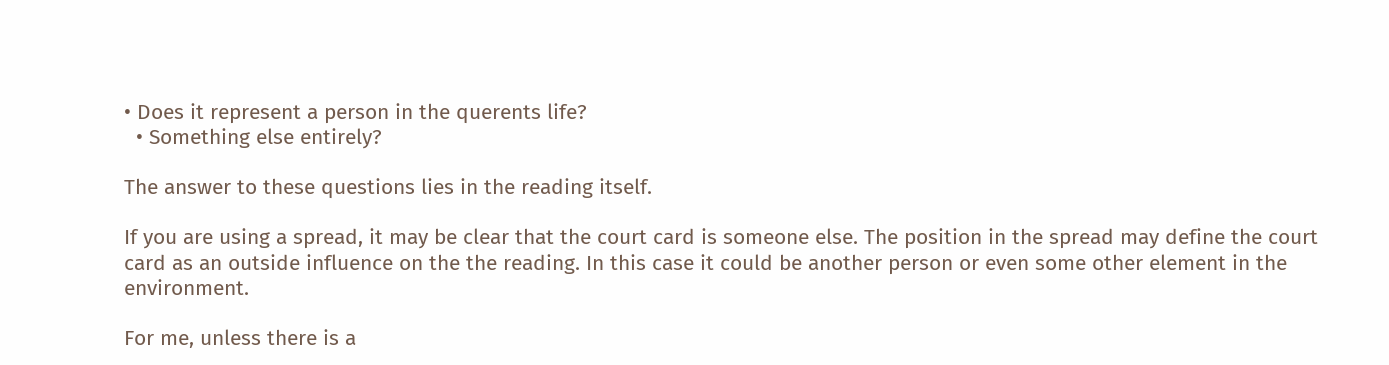• Does it represent a person in the querents life?
  • Something else entirely?

The answer to these questions lies in the reading itself.

If you are using a spread, it may be clear that the court card is someone else. The position in the spread may define the court card as an outside influence on the the reading. In this case it could be another person or even some other element in the environment.

For me, unless there is a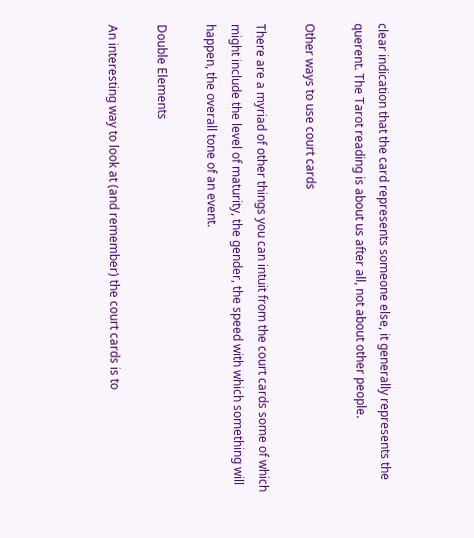clear indication that the card represents someone else, it generally represents the querent. The Tarot reading is about us after all, not about other people.

Other ways to use court cards

There are a myriad of other things you can intuit from the court cards some of which might include the level of maturity, the gender, the speed with which something will happen, the overall tone of an event.

Double Elements

An interesting way to look at (and remember) the court cards is to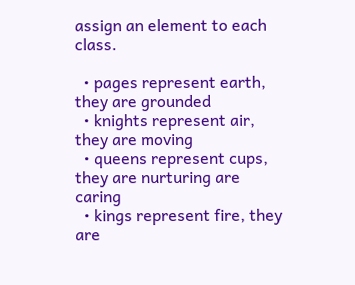assign an element to each class.

  • pages represent earth, they are grounded
  • knights represent air, they are moving
  • queens represent cups, they are nurturing are caring
  • kings represent fire, they are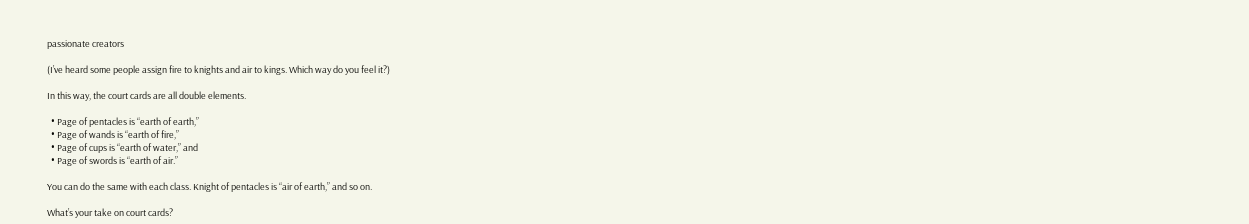passionate creators

(I’ve heard some people assign fire to knights and air to kings. Which way do you feel it?)

In this way, the court cards are all double elements.

  • Page of pentacles is “earth of earth,”
  • Page of wands is “earth of fire,”
  • Page of cups is “earth of water,” and
  • Page of swords is “earth of air.”

You can do the same with each class. Knight of pentacles is “air of earth,” and so on.

What’s your take on court cards?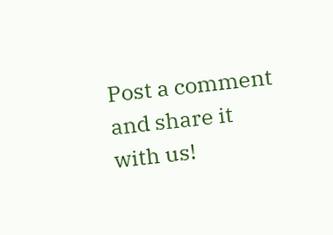Post a comment and share it with us!